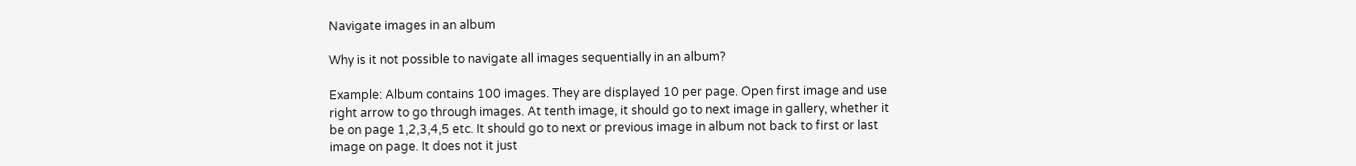Navigate images in an album

Why is it not possible to navigate all images sequentially in an album?

Example: Album contains 100 images. They are displayed 10 per page. Open first image and use right arrow to go through images. At tenth image, it should go to next image in gallery, whether it be on page 1,2,3,4,5 etc. It should go to next or previous image in album not back to first or last image on page. It does not it just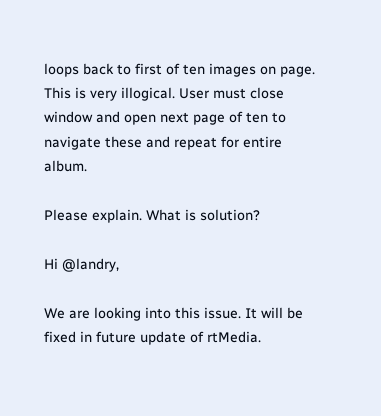loops back to first of ten images on page. This is very illogical. User must close window and open next page of ten to navigate these and repeat for entire album.

Please explain. What is solution?

Hi @landry,

We are looking into this issue. It will be fixed in future update of rtMedia.